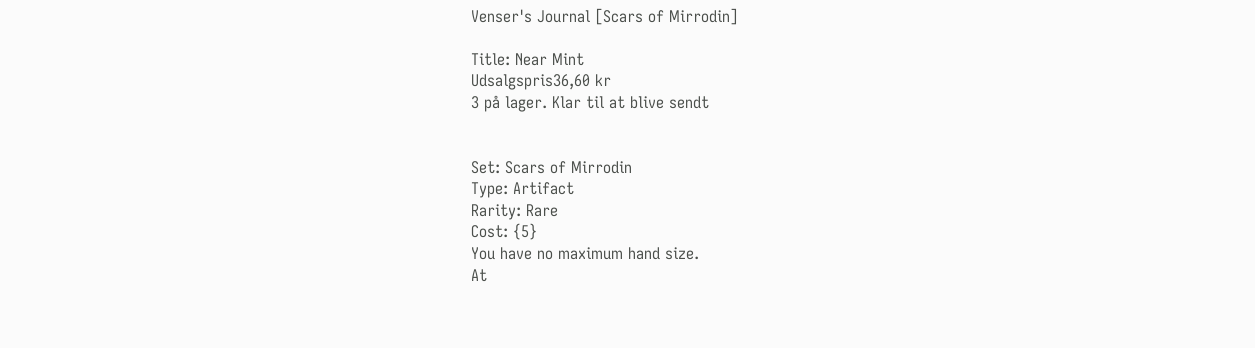Venser's Journal [Scars of Mirrodin]

Title: Near Mint
Udsalgspris36,60 kr
3 på lager. Klar til at blive sendt


Set: Scars of Mirrodin
Type: Artifact
Rarity: Rare
Cost: {5}
You have no maximum hand size.
At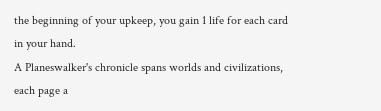the beginning of your upkeep, you gain 1 life for each card in your hand.
A Planeswalker's chronicle spans worlds and civilizations, each page a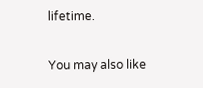lifetime.

You may also like